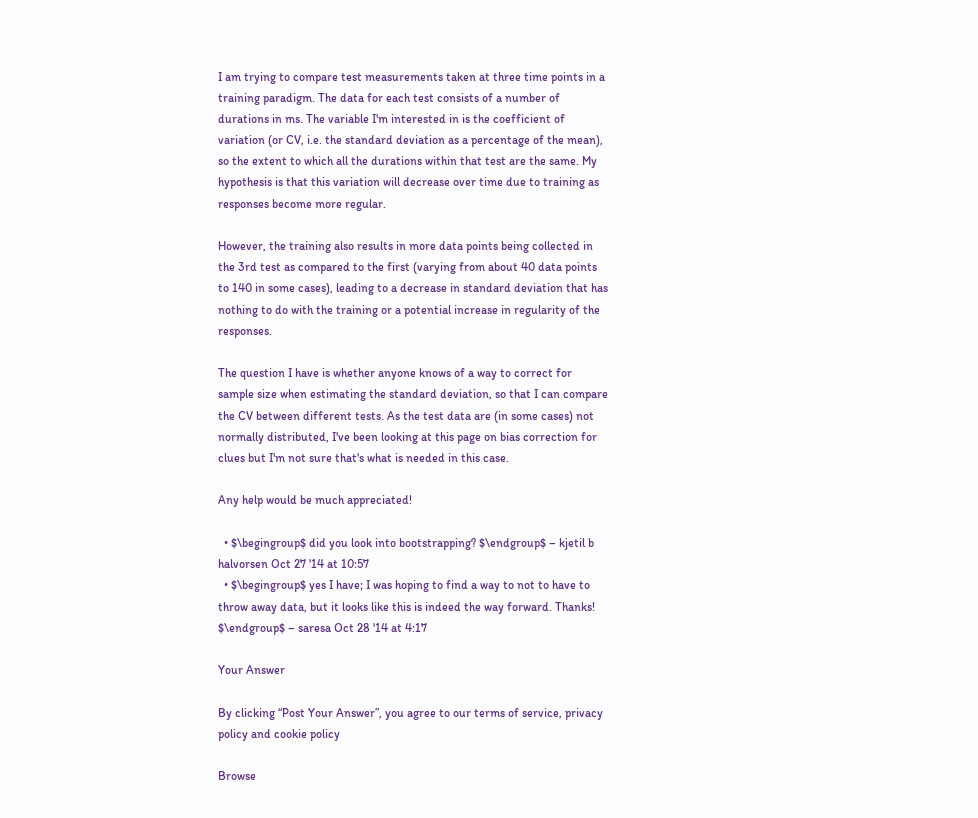I am trying to compare test measurements taken at three time points in a training paradigm. The data for each test consists of a number of durations in ms. The variable I'm interested in is the coefficient of variation (or CV, i.e. the standard deviation as a percentage of the mean), so the extent to which all the durations within that test are the same. My hypothesis is that this variation will decrease over time due to training as responses become more regular.

However, the training also results in more data points being collected in the 3rd test as compared to the first (varying from about 40 data points to 140 in some cases), leading to a decrease in standard deviation that has nothing to do with the training or a potential increase in regularity of the responses.

The question I have is whether anyone knows of a way to correct for sample size when estimating the standard deviation, so that I can compare the CV between different tests. As the test data are (in some cases) not normally distributed, I've been looking at this page on bias correction for clues but I'm not sure that's what is needed in this case.

Any help would be much appreciated!

  • $\begingroup$ did you look into bootstrapping? $\endgroup$ – kjetil b halvorsen Oct 27 '14 at 10:57
  • $\begingroup$ yes I have; I was hoping to find a way to not to have to throw away data, but it looks like this is indeed the way forward. Thanks! $\endgroup$ – saresa Oct 28 '14 at 4:17

Your Answer

By clicking “Post Your Answer”, you agree to our terms of service, privacy policy and cookie policy

Browse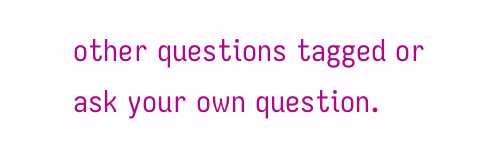other questions tagged or ask your own question.